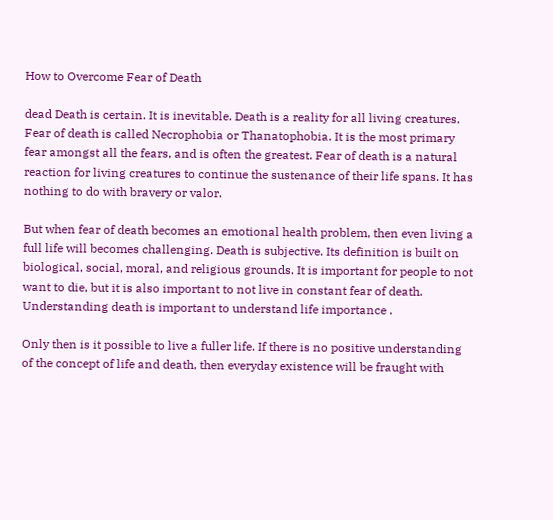How to Overcome Fear of Death

dead Death is certain. It is inevitable. Death is a reality for all living creatures. Fear of death is called Necrophobia or Thanatophobia. It is the most primary fear amongst all the fears, and is often the greatest. Fear of death is a natural reaction for living creatures to continue the sustenance of their life spans. It has nothing to do with bravery or valor.

But when fear of death becomes an emotional health problem, then even living a full life will becomes challenging. Death is subjective. Its definition is built on biological, social, moral, and religious grounds. It is important for people to not want to die, but it is also important to not live in constant fear of death. Understanding death is important to understand life importance .

Only then is it possible to live a fuller life. If there is no positive understanding of the concept of life and death, then everyday existence will be fraught with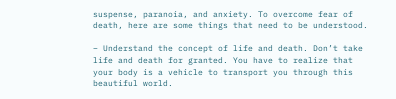suspense, paranoia, and anxiety. To overcome fear of death, here are some things that need to be understood.

– Understand the concept of life and death. Don’t take life and death for granted. You have to realize that your body is a vehicle to transport you through this beautiful world.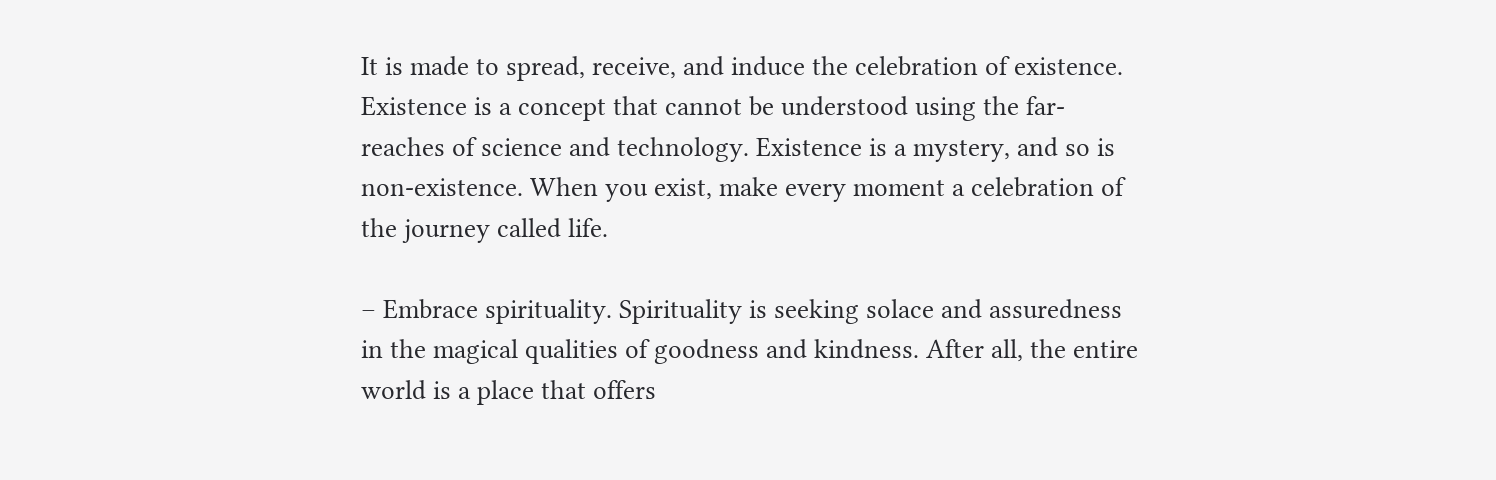It is made to spread, receive, and induce the celebration of existence. Existence is a concept that cannot be understood using the far-reaches of science and technology. Existence is a mystery, and so is non-existence. When you exist, make every moment a celebration of the journey called life.

– Embrace spirituality. Spirituality is seeking solace and assuredness in the magical qualities of goodness and kindness. After all, the entire world is a place that offers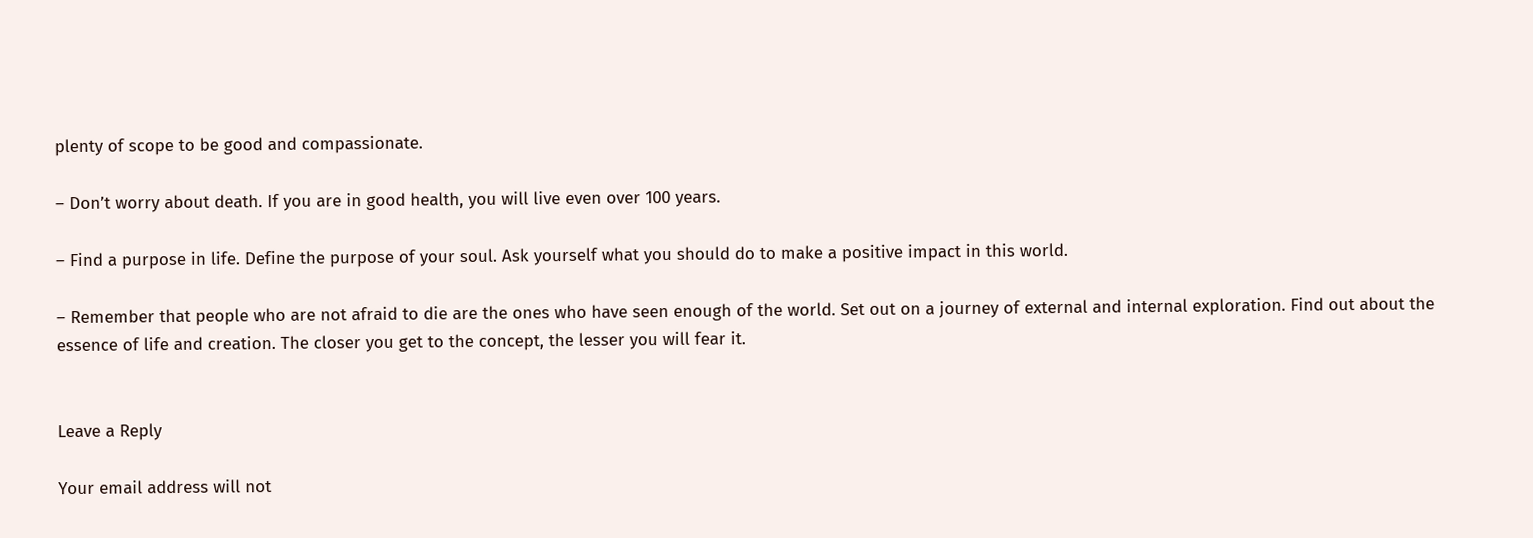plenty of scope to be good and compassionate.

– Don’t worry about death. If you are in good health, you will live even over 100 years.

– Find a purpose in life. Define the purpose of your soul. Ask yourself what you should do to make a positive impact in this world.

– Remember that people who are not afraid to die are the ones who have seen enough of the world. Set out on a journey of external and internal exploration. Find out about the essence of life and creation. The closer you get to the concept, the lesser you will fear it.


Leave a Reply

Your email address will not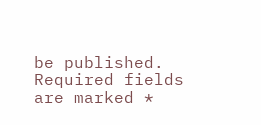be published. Required fields are marked *